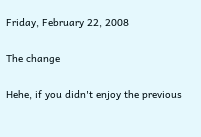Friday, February 22, 2008

The change

Hehe, if you didn't enjoy the previous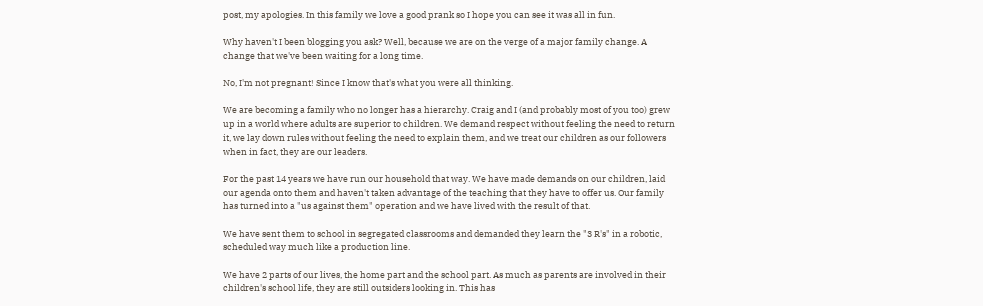post, my apologies. In this family we love a good prank so I hope you can see it was all in fun.

Why haven't I been blogging you ask? Well, because we are on the verge of a major family change. A change that we've been waiting for a long time.

No, I'm not pregnant! Since I know that's what you were all thinking.

We are becoming a family who no longer has a hierarchy. Craig and I (and probably most of you too) grew up in a world where adults are superior to children. We demand respect without feeling the need to return it, we lay down rules without feeling the need to explain them, and we treat our children as our followers when in fact, they are our leaders.

For the past 14 years we have run our household that way. We have made demands on our children, laid our agenda onto them and haven't taken advantage of the teaching that they have to offer us. Our family has turned into a "us against them" operation and we have lived with the result of that.

We have sent them to school in segregated classrooms and demanded they learn the "3 R's" in a robotic, scheduled way much like a production line.

We have 2 parts of our lives, the home part and the school part. As much as parents are involved in their children's school life, they are still outsiders looking in. This has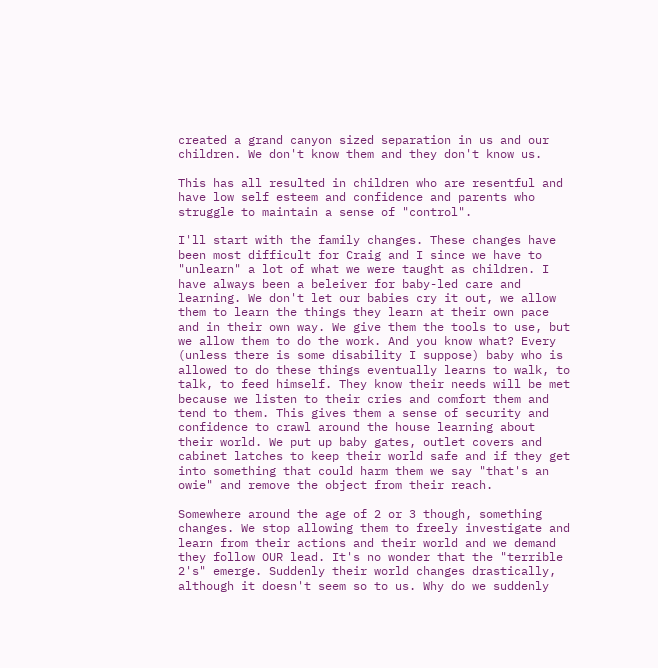created a grand canyon sized separation in us and our children. We don't know them and they don't know us.

This has all resulted in children who are resentful and have low self esteem and confidence and parents who struggle to maintain a sense of "control".

I'll start with the family changes. These changes have been most difficult for Craig and I since we have to "unlearn" a lot of what we were taught as children. I have always been a beleiver for baby-led care and learning. We don't let our babies cry it out, we allow them to learn the things they learn at their own pace and in their own way. We give them the tools to use, but we allow them to do the work. And you know what? Every (unless there is some disability I suppose) baby who is allowed to do these things eventually learns to walk, to talk, to feed himself. They know their needs will be met because we listen to their cries and comfort them and tend to them. This gives them a sense of security and confidence to crawl around the house learning about their world. We put up baby gates, outlet covers and cabinet latches to keep their world safe and if they get into something that could harm them we say "that's an owie" and remove the object from their reach.

Somewhere around the age of 2 or 3 though, something changes. We stop allowing them to freely investigate and learn from their actions and their world and we demand they follow OUR lead. It's no wonder that the "terrible 2's" emerge. Suddenly their world changes drastically, although it doesn't seem so to us. Why do we suddenly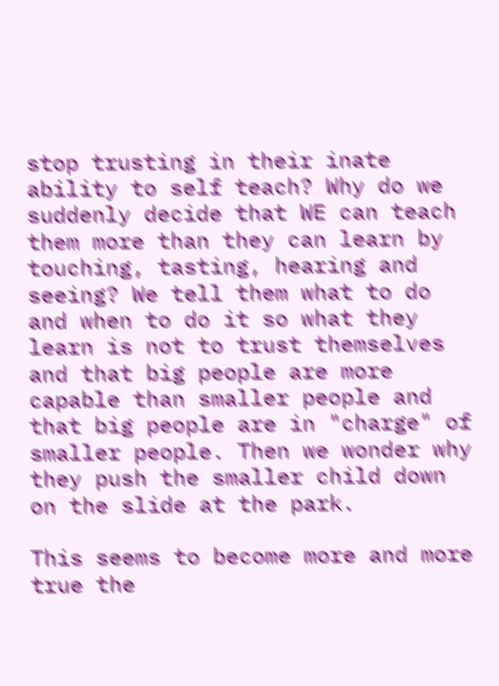stop trusting in their inate ability to self teach? Why do we suddenly decide that WE can teach them more than they can learn by touching, tasting, hearing and seeing? We tell them what to do and when to do it so what they learn is not to trust themselves and that big people are more capable than smaller people and that big people are in "charge" of smaller people. Then we wonder why they push the smaller child down on the slide at the park.

This seems to become more and more true the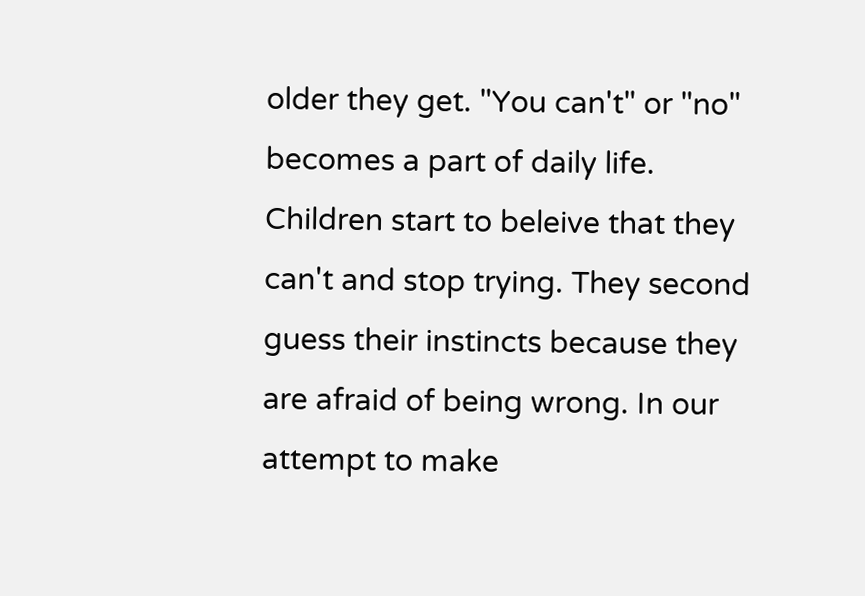older they get. "You can't" or "no" becomes a part of daily life. Children start to beleive that they can't and stop trying. They second guess their instincts because they are afraid of being wrong. In our attempt to make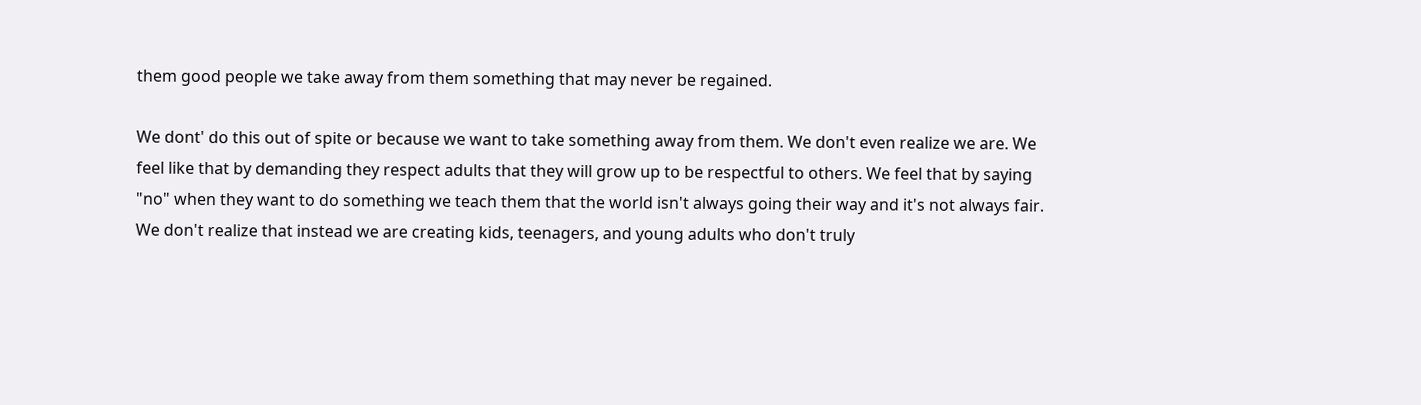them good people we take away from them something that may never be regained.

We dont' do this out of spite or because we want to take something away from them. We don't even realize we are. We feel like that by demanding they respect adults that they will grow up to be respectful to others. We feel that by saying "no" when they want to do something we teach them that the world isn't always going their way and it's not always fair. We don't realize that instead we are creating kids, teenagers, and young adults who don't truly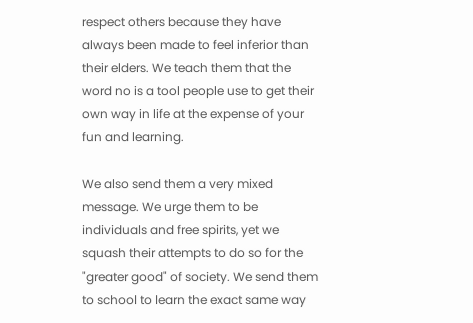respect others because they have always been made to feel inferior than their elders. We teach them that the word no is a tool people use to get their own way in life at the expense of your fun and learning.

We also send them a very mixed message. We urge them to be individuals and free spirits, yet we squash their attempts to do so for the "greater good" of society. We send them to school to learn the exact same way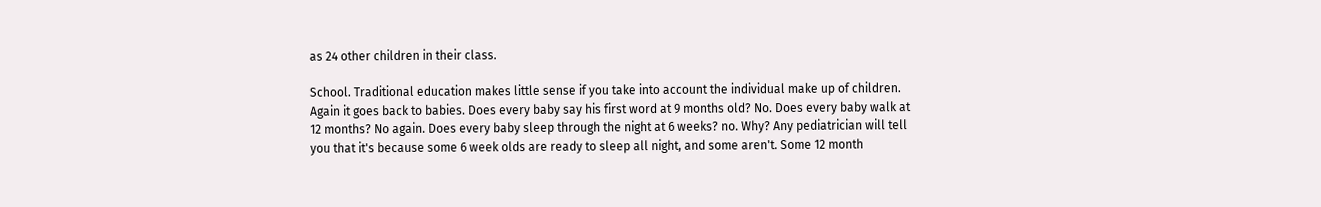as 24 other children in their class.

School. Traditional education makes little sense if you take into account the individual make up of children. Again it goes back to babies. Does every baby say his first word at 9 months old? No. Does every baby walk at 12 months? No again. Does every baby sleep through the night at 6 weeks? no. Why? Any pediatrician will tell you that it's because some 6 week olds are ready to sleep all night, and some aren't. Some 12 month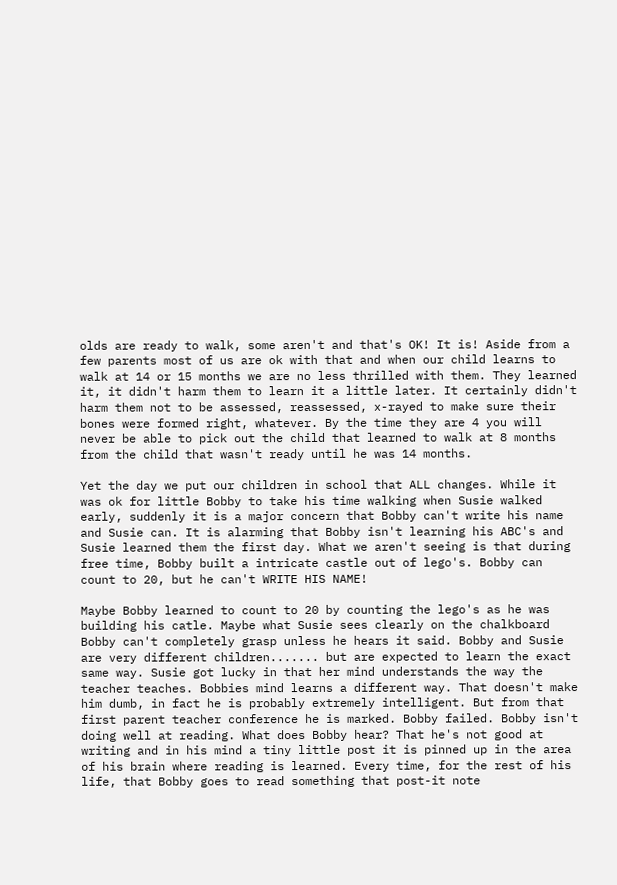olds are ready to walk, some aren't and that's OK! It is! Aside from a few parents most of us are ok with that and when our child learns to walk at 14 or 15 months we are no less thrilled with them. They learned it, it didn't harm them to learn it a little later. It certainly didn't harm them not to be assessed, reassessed, x-rayed to make sure their bones were formed right, whatever. By the time they are 4 you will never be able to pick out the child that learned to walk at 8 months from the child that wasn't ready until he was 14 months.

Yet the day we put our children in school that ALL changes. While it was ok for little Bobby to take his time walking when Susie walked early, suddenly it is a major concern that Bobby can't write his name and Susie can. It is alarming that Bobby isn't learning his ABC's and Susie learned them the first day. What we aren't seeing is that during free time, Bobby built a intricate castle out of lego's. Bobby can count to 20, but he can't WRITE HIS NAME!

Maybe Bobby learned to count to 20 by counting the lego's as he was building his catle. Maybe what Susie sees clearly on the chalkboard Bobby can't completely grasp unless he hears it said. Bobby and Susie are very different children....... but are expected to learn the exact same way. Susie got lucky in that her mind understands the way the teacher teaches. Bobbies mind learns a different way. That doesn't make him dumb, in fact he is probably extremely intelligent. But from that first parent teacher conference he is marked. Bobby failed. Bobby isn't doing well at reading. What does Bobby hear? That he's not good at writing and in his mind a tiny little post it is pinned up in the area of his brain where reading is learned. Every time, for the rest of his life, that Bobby goes to read something that post-it note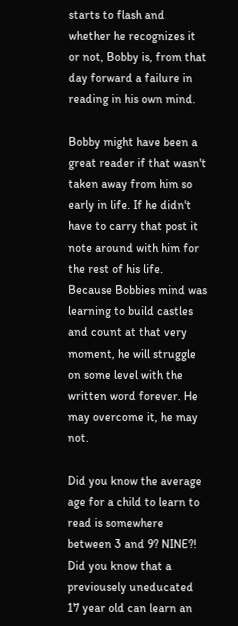starts to flash and whether he recognizes it or not, Bobby is, from that day forward a failure in reading in his own mind.

Bobby might have been a great reader if that wasn't taken away from him so early in life. If he didn't have to carry that post it note around with him for the rest of his life. Because Bobbies mind was learning to build castles and count at that very moment, he will struggle on some level with the written word forever. He may overcome it, he may not.

Did you know the average age for a child to learn to read is somewhere between 3 and 9? NINE?! Did you know that a previousely uneducated 17 year old can learn an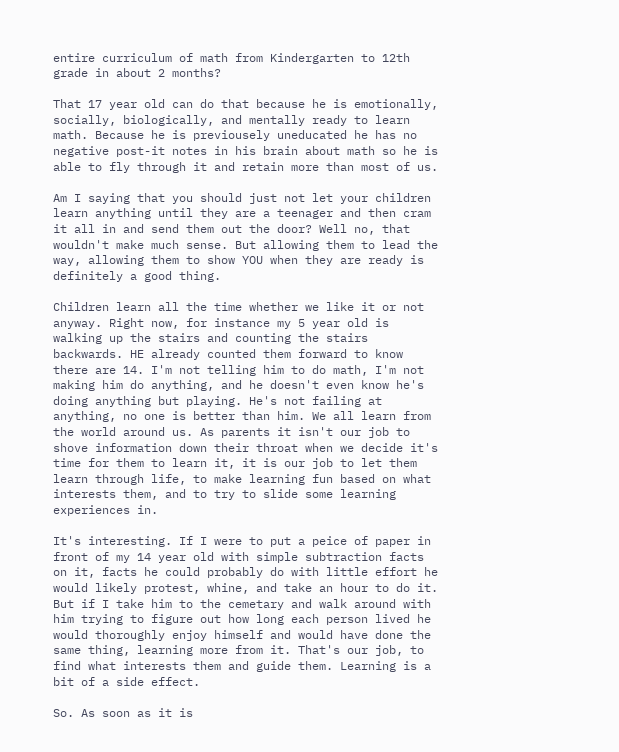entire curriculum of math from Kindergarten to 12th grade in about 2 months?

That 17 year old can do that because he is emotionally, socially, biologically, and mentally ready to learn math. Because he is previousely uneducated he has no negative post-it notes in his brain about math so he is able to fly through it and retain more than most of us.

Am I saying that you should just not let your children learn anything until they are a teenager and then cram it all in and send them out the door? Well no, that wouldn't make much sense. But allowing them to lead the way, allowing them to show YOU when they are ready is definitely a good thing.

Children learn all the time whether we like it or not anyway. Right now, for instance my 5 year old is walking up the stairs and counting the stairs backwards. HE already counted them forward to know there are 14. I'm not telling him to do math, I'm not making him do anything, and he doesn't even know he's doing anything but playing. He's not failing at anything, no one is better than him. We all learn from the world around us. As parents it isn't our job to shove information down their throat when we decide it's time for them to learn it, it is our job to let them learn through life, to make learning fun based on what interests them, and to try to slide some learning experiences in.

It's interesting. If I were to put a peice of paper in front of my 14 year old with simple subtraction facts on it, facts he could probably do with little effort he would likely protest, whine, and take an hour to do it. But if I take him to the cemetary and walk around with him trying to figure out how long each person lived he would thoroughly enjoy himself and would have done the same thing, learning more from it. That's our job, to find what interests them and guide them. Learning is a bit of a side effect.

So. As soon as it is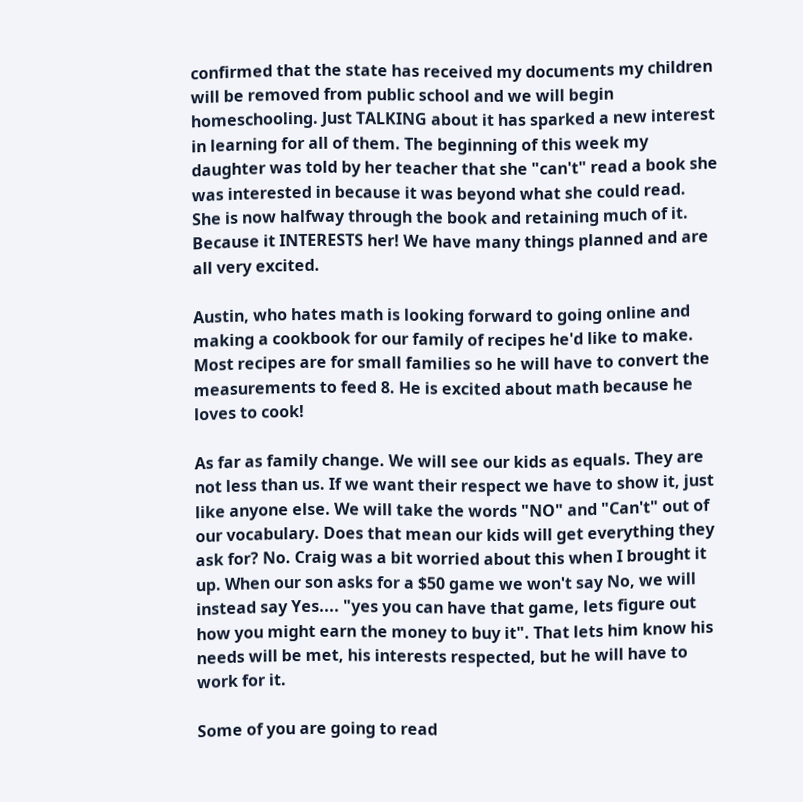confirmed that the state has received my documents my children will be removed from public school and we will begin homeschooling. Just TALKING about it has sparked a new interest in learning for all of them. The beginning of this week my daughter was told by her teacher that she "can't" read a book she was interested in because it was beyond what she could read. She is now halfway through the book and retaining much of it. Because it INTERESTS her! We have many things planned and are all very excited.

Austin, who hates math is looking forward to going online and making a cookbook for our family of recipes he'd like to make. Most recipes are for small families so he will have to convert the measurements to feed 8. He is excited about math because he loves to cook!

As far as family change. We will see our kids as equals. They are not less than us. If we want their respect we have to show it, just like anyone else. We will take the words "NO" and "Can't" out of our vocabulary. Does that mean our kids will get everything they ask for? No. Craig was a bit worried about this when I brought it up. When our son asks for a $50 game we won't say No, we will instead say Yes.... "yes you can have that game, lets figure out how you might earn the money to buy it". That lets him know his needs will be met, his interests respected, but he will have to work for it.

Some of you are going to read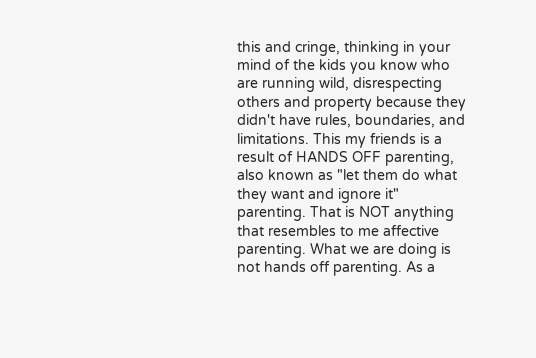this and cringe, thinking in your mind of the kids you know who are running wild, disrespecting others and property because they didn't have rules, boundaries, and limitations. This my friends is a result of HANDS OFF parenting, also known as "let them do what they want and ignore it" parenting. That is NOT anything that resembles to me affective parenting. What we are doing is not hands off parenting. As a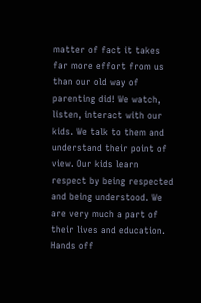matter of fact it takes far more effort from us than our old way of parenting did! We watch, listen, interact with our kids. We talk to them and understand their point of view. Our kids learn respect by being respected and being understood. We are very much a part of their lives and education. Hands off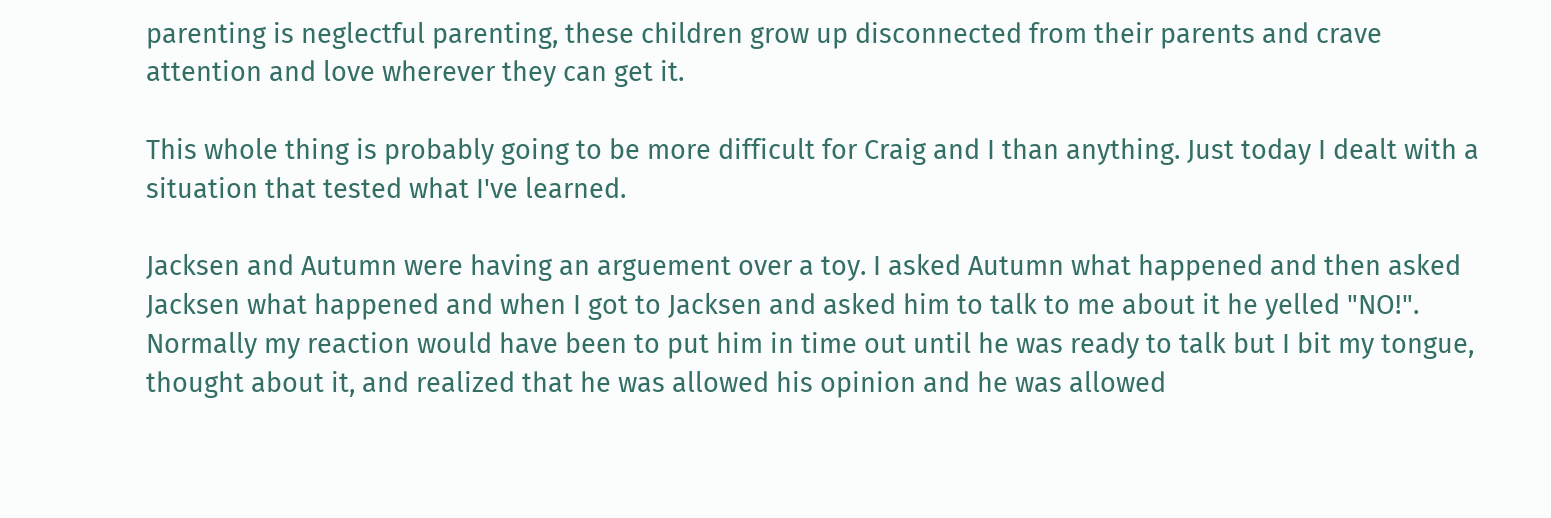parenting is neglectful parenting, these children grow up disconnected from their parents and crave attention and love wherever they can get it.

This whole thing is probably going to be more difficult for Craig and I than anything. Just today I dealt with a situation that tested what I've learned.

Jacksen and Autumn were having an arguement over a toy. I asked Autumn what happened and then asked Jacksen what happened and when I got to Jacksen and asked him to talk to me about it he yelled "NO!". Normally my reaction would have been to put him in time out until he was ready to talk but I bit my tongue, thought about it, and realized that he was allowed his opinion and he was allowed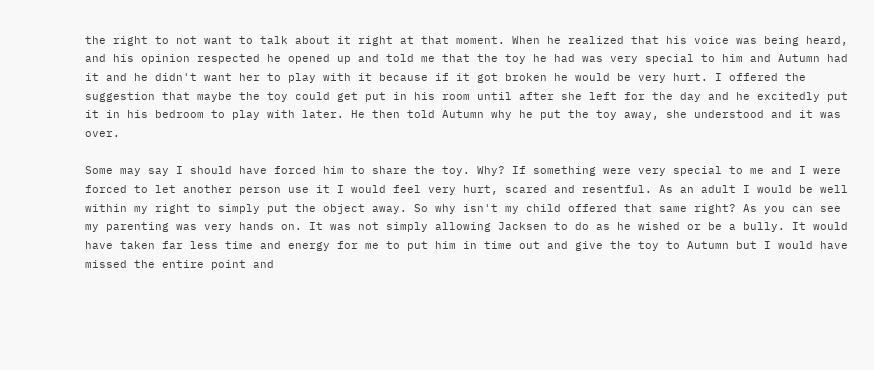the right to not want to talk about it right at that moment. When he realized that his voice was being heard, and his opinion respected he opened up and told me that the toy he had was very special to him and Autumn had it and he didn't want her to play with it because if it got broken he would be very hurt. I offered the suggestion that maybe the toy could get put in his room until after she left for the day and he excitedly put it in his bedroom to play with later. He then told Autumn why he put the toy away, she understood and it was over.

Some may say I should have forced him to share the toy. Why? If something were very special to me and I were forced to let another person use it I would feel very hurt, scared and resentful. As an adult I would be well within my right to simply put the object away. So why isn't my child offered that same right? As you can see my parenting was very hands on. It was not simply allowing Jacksen to do as he wished or be a bully. It would have taken far less time and energy for me to put him in time out and give the toy to Autumn but I would have missed the entire point and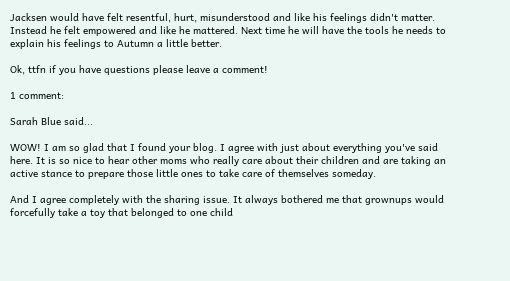Jacksen would have felt resentful, hurt, misunderstood and like his feelings didn't matter. Instead he felt empowered and like he mattered. Next time he will have the tools he needs to explain his feelings to Autumn a little better.

Ok, ttfn if you have questions please leave a comment!

1 comment:

Sarah Blue said...

WOW! I am so glad that I found your blog. I agree with just about everything you've said here. It is so nice to hear other moms who really care about their children and are taking an active stance to prepare those little ones to take care of themselves someday.

And I agree completely with the sharing issue. It always bothered me that grownups would forcefully take a toy that belonged to one child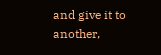and give it to another,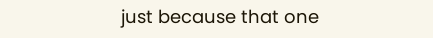just because that one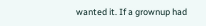wanted it. If a grownup had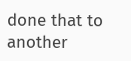done that to another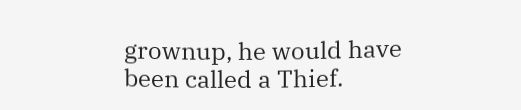grownup, he would have been called a Thief.